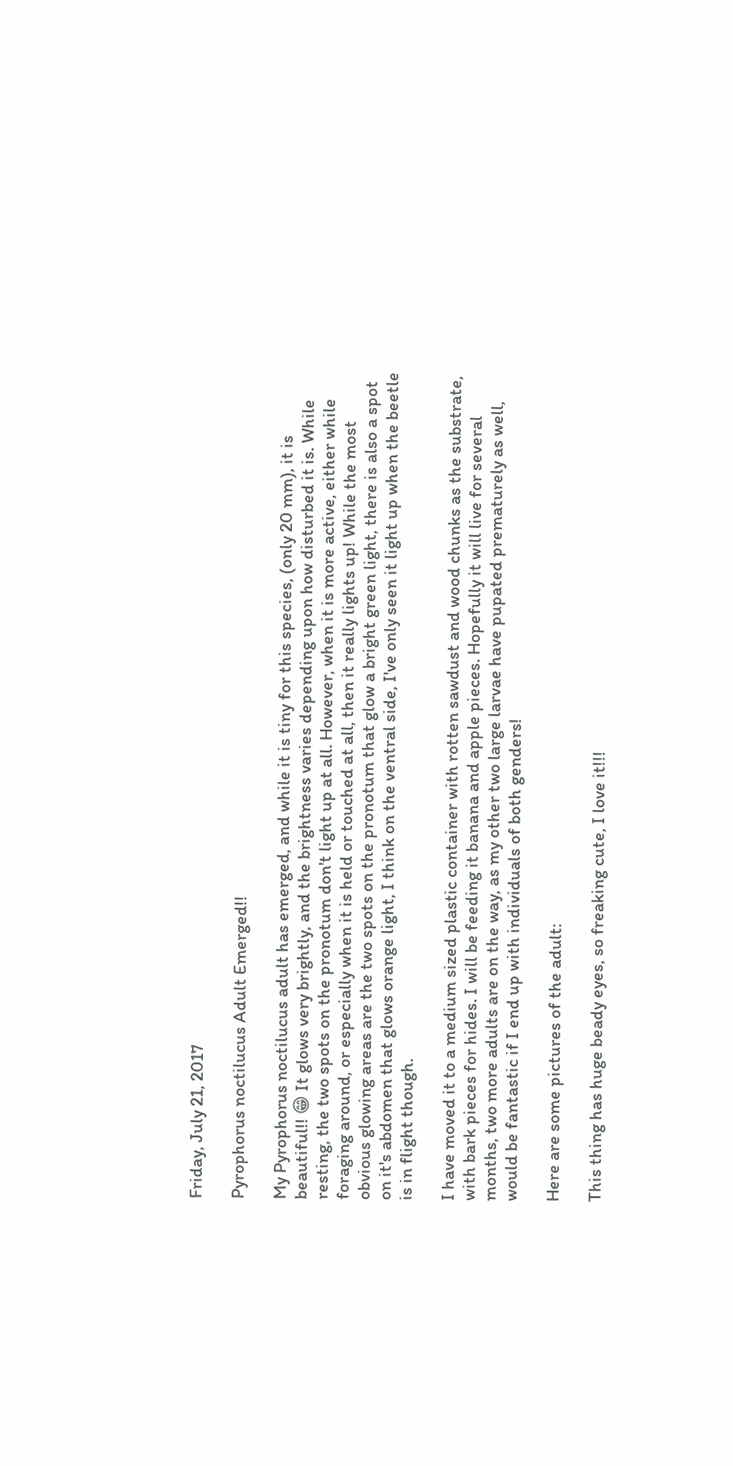Friday, July 21, 2017

Pyrophorus noctilucus Adult Emerged!!

My Pyrophorus noctilucus adult has emerged, and while it is tiny for this species, (only 20 mm), it is beautiful!! 😁 It glows very brightly, and the brightness varies depending upon how disturbed it is. While resting, the two spots on the pronotum don't light up at all. However, when it is more active, either while foraging around, or especially when it is held or touched at all, then it really lights up! While the most obvious glowing areas are the two spots on the pronotum that glow a bright green light, there is also a spot on it's abdomen that glows orange light, I think on the ventral side, I've only seen it light up when the beetle is in flight though.

I have moved it to a medium sized plastic container with rotten sawdust and wood chunks as the substrate, with bark pieces for hides. I will be feeding it banana and apple pieces. Hopefully it will live for several months, two more adults are on the way, as my other two large larvae have pupated prematurely as well, would be fantastic if I end up with individuals of both genders!

Here are some pictures of the adult:

This thing has huge beady eyes, so freaking cute, I love it!!!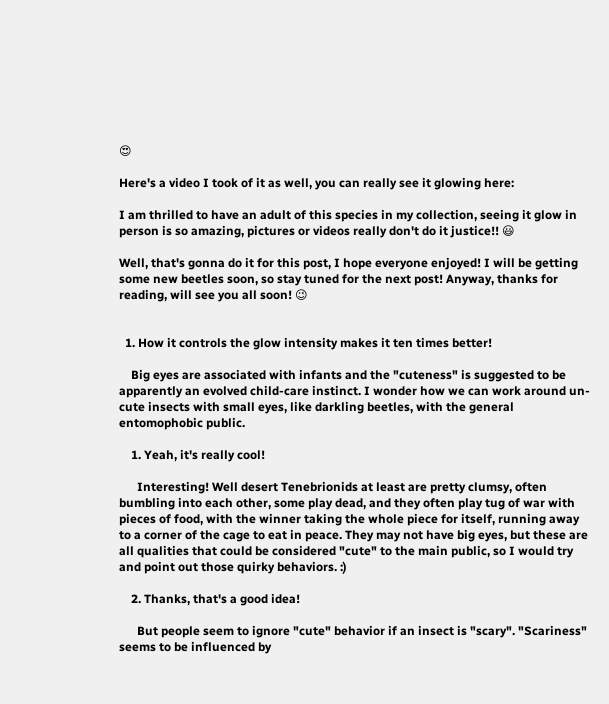😍

Here's a video I took of it as well, you can really see it glowing here:

I am thrilled to have an adult of this species in my collection, seeing it glow in person is so amazing, pictures or videos really don't do it justice!! 😃

Well, that's gonna do it for this post, I hope everyone enjoyed! I will be getting some new beetles soon, so stay tuned for the next post! Anyway, thanks for reading, will see you all soon! 😉


  1. How it controls the glow intensity makes it ten times better!

    Big eyes are associated with infants and the "cuteness" is suggested to be apparently an evolved child-care instinct. I wonder how we can work around un-cute insects with small eyes, like darkling beetles, with the general entomophobic public.

    1. Yeah, it's really cool!

      Interesting! Well desert Tenebrionids at least are pretty clumsy, often bumbling into each other, some play dead, and they often play tug of war with pieces of food, with the winner taking the whole piece for itself, running away to a corner of the cage to eat in peace. They may not have big eyes, but these are all qualities that could be considered "cute" to the main public, so I would try and point out those quirky behaviors. :)

    2. Thanks, that's a good idea!

      But people seem to ignore "cute" behavior if an insect is "scary". "Scariness" seems to be influenced by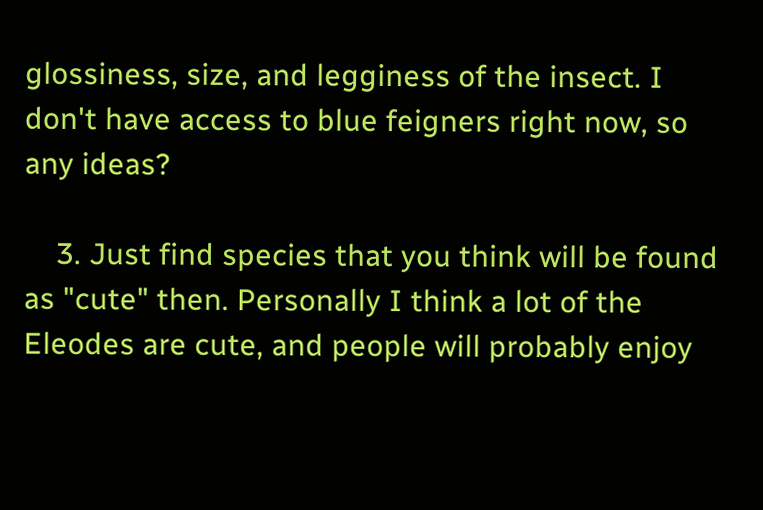glossiness, size, and legginess of the insect. I don't have access to blue feigners right now, so any ideas?

    3. Just find species that you think will be found as "cute" then. Personally I think a lot of the Eleodes are cute, and people will probably enjoy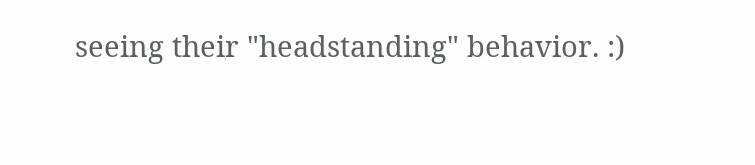seeing their "headstanding" behavior. :)